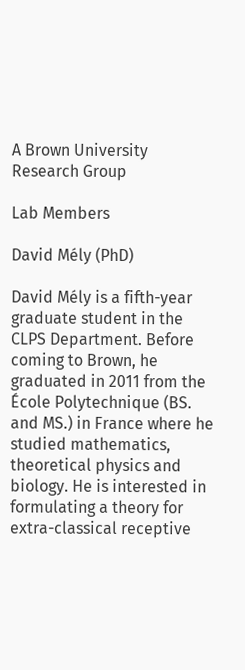A Brown University Research Group

Lab Members

David Mély (PhD)

David Mély is a fifth-year graduate student in the CLPS Department. Before coming to Brown, he graduated in 2011 from the École Polytechnique (BS. and MS.) in France where he studied mathematics, theoretical physics and biology. He is interested in formulating a theory for extra-classical receptive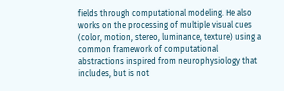fields through computational modeling. He also works on the processing of multiple visual cues (color, motion, stereo, luminance, texture) using a common framework of computational abstractions inspired from neurophysiology that includes, but is not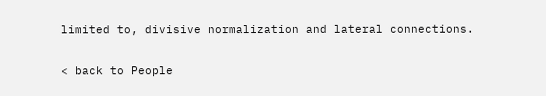limited to, divisive normalization and lateral connections.

< back to People